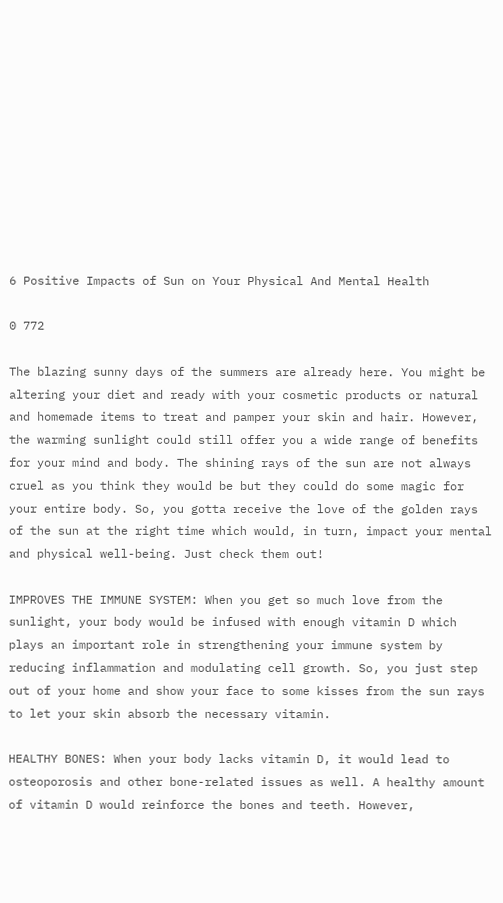6 Positive Impacts of Sun on Your Physical And Mental Health

0 772

The blazing sunny days of the summers are already here. You might be altering your diet and ready with your cosmetic products or natural and homemade items to treat and pamper your skin and hair. However, the warming sunlight could still offer you a wide range of benefits for your mind and body. The shining rays of the sun are not always cruel as you think they would be but they could do some magic for your entire body. So, you gotta receive the love of the golden rays of the sun at the right time which would, in turn, impact your mental and physical well-being. Just check them out!

IMPROVES THE IMMUNE SYSTEM: When you get so much love from the sunlight, your body would be infused with enough vitamin D which plays an important role in strengthening your immune system by reducing inflammation and modulating cell growth. So, you just step out of your home and show your face to some kisses from the sun rays to let your skin absorb the necessary vitamin.

HEALTHY BONES: When your body lacks vitamin D, it would lead to osteoporosis and other bone-related issues as well. A healthy amount of vitamin D would reinforce the bones and teeth. However,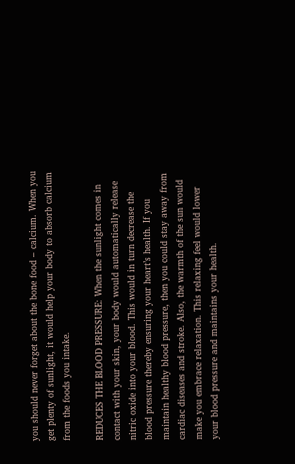you should never forget about the bone food – calcium. When you get plenty of sunlight, it would help your body to absorb calcium from the foods you intake.

REDUCES THE BLOOD PRESSURE: When the sunlight comes in contact with your skin, your body would automatically release nitric oxide into your blood. This would in turn decrease the blood pressure thereby ensuring your heart’s health. If you maintain healthy blood pressure, then you could stay away from cardiac diseases and stroke. Also, the warmth of the sun would make you embrace relaxation. This relaxing feel would lower your blood pressure and maintains your health.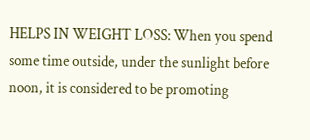HELPS IN WEIGHT LOSS: When you spend some time outside, under the sunlight before noon, it is considered to be promoting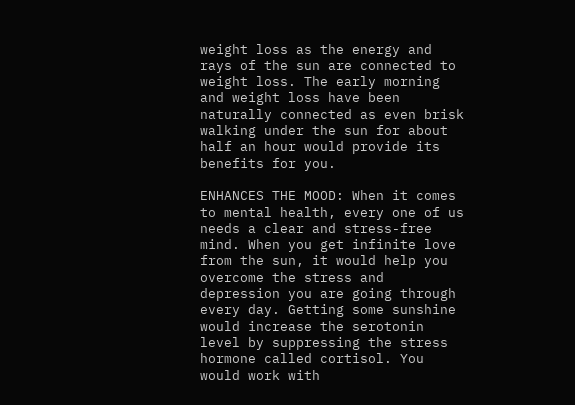weight loss as the energy and rays of the sun are connected to weight loss. The early morning and weight loss have been naturally connected as even brisk walking under the sun for about half an hour would provide its benefits for you.

ENHANCES THE MOOD: When it comes to mental health, every one of us needs a clear and stress-free mind. When you get infinite love from the sun, it would help you overcome the stress and depression you are going through every day. Getting some sunshine would increase the serotonin level by suppressing the stress hormone called cortisol. You would work with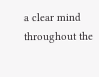a clear mind throughout the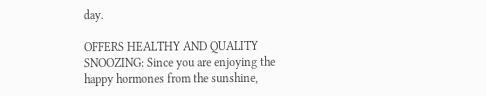day.

OFFERS HEALTHY AND QUALITY SNOOZING: Since you are enjoying the happy hormones from the sunshine,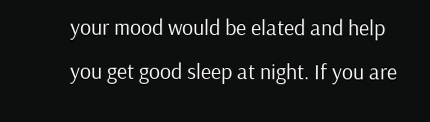your mood would be elated and help you get good sleep at night. If you are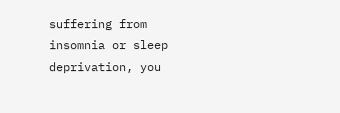suffering from insomnia or sleep deprivation, you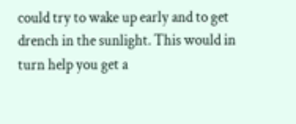could try to wake up early and to get drench in the sunlight. This would in turn help you get a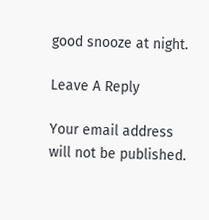good snooze at night.

Leave A Reply

Your email address will not be published.